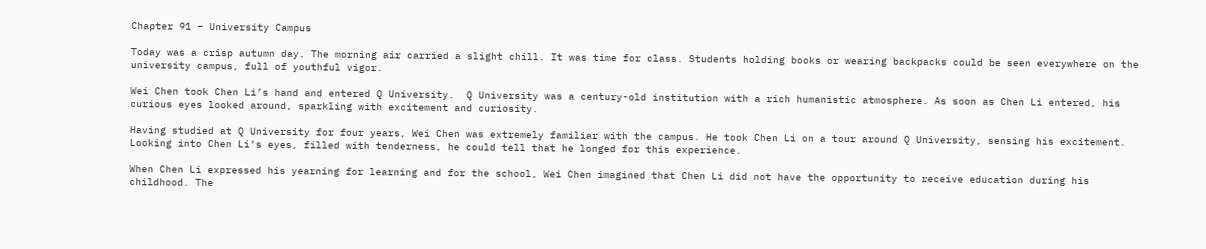Chapter 91 – University Campus

Today was a crisp autumn day. The morning air carried a slight chill. It was time for class. Students holding books or wearing backpacks could be seen everywhere on the university campus, full of youthful vigor.

Wei Chen took Chen Li’s hand and entered Q University.  Q University was a century-old institution with a rich humanistic atmosphere. As soon as Chen Li entered, his curious eyes looked around, sparkling with excitement and curiosity.

Having studied at Q University for four years, Wei Chen was extremely familiar with the campus. He took Chen Li on a tour around Q University, sensing his excitement. Looking into Chen Li’s eyes, filled with tenderness, he could tell that he longed for this experience.

When Chen Li expressed his yearning for learning and for the school, Wei Chen imagined that Chen Li did not have the opportunity to receive education during his childhood. The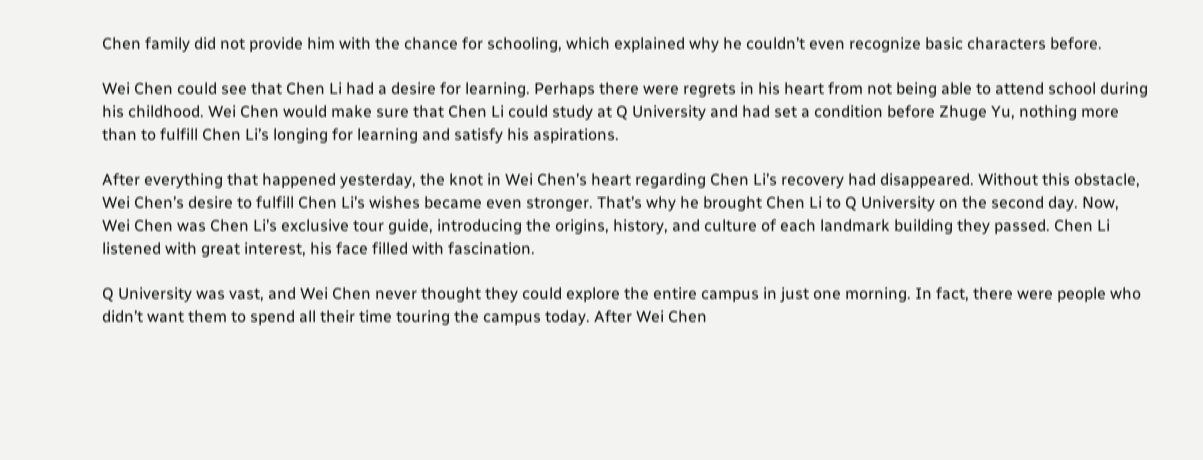Chen family did not provide him with the chance for schooling, which explained why he couldn’t even recognize basic characters before.

Wei Chen could see that Chen Li had a desire for learning. Perhaps there were regrets in his heart from not being able to attend school during his childhood. Wei Chen would make sure that Chen Li could study at Q University and had set a condition before Zhuge Yu, nothing more than to fulfill Chen Li’s longing for learning and satisfy his aspirations.

After everything that happened yesterday, the knot in Wei Chen’s heart regarding Chen Li’s recovery had disappeared. Without this obstacle, Wei Chen’s desire to fulfill Chen Li’s wishes became even stronger. That’s why he brought Chen Li to Q University on the second day. Now, Wei Chen was Chen Li’s exclusive tour guide, introducing the origins, history, and culture of each landmark building they passed. Chen Li listened with great interest, his face filled with fascination.

Q University was vast, and Wei Chen never thought they could explore the entire campus in just one morning. In fact, there were people who didn’t want them to spend all their time touring the campus today. After Wei Chen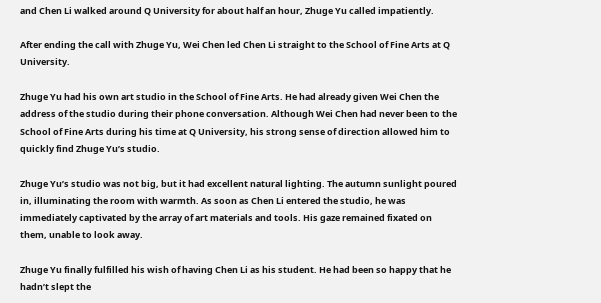and Chen Li walked around Q University for about half an hour, Zhuge Yu called impatiently.

After ending the call with Zhuge Yu, Wei Chen led Chen Li straight to the School of Fine Arts at Q University.

Zhuge Yu had his own art studio in the School of Fine Arts. He had already given Wei Chen the address of the studio during their phone conversation. Although Wei Chen had never been to the School of Fine Arts during his time at Q University, his strong sense of direction allowed him to quickly find Zhuge Yu’s studio.

Zhuge Yu’s studio was not big, but it had excellent natural lighting. The autumn sunlight poured in, illuminating the room with warmth. As soon as Chen Li entered the studio, he was immediately captivated by the array of art materials and tools. His gaze remained fixated on them, unable to look away.

Zhuge Yu finally fulfilled his wish of having Chen Li as his student. He had been so happy that he hadn’t slept the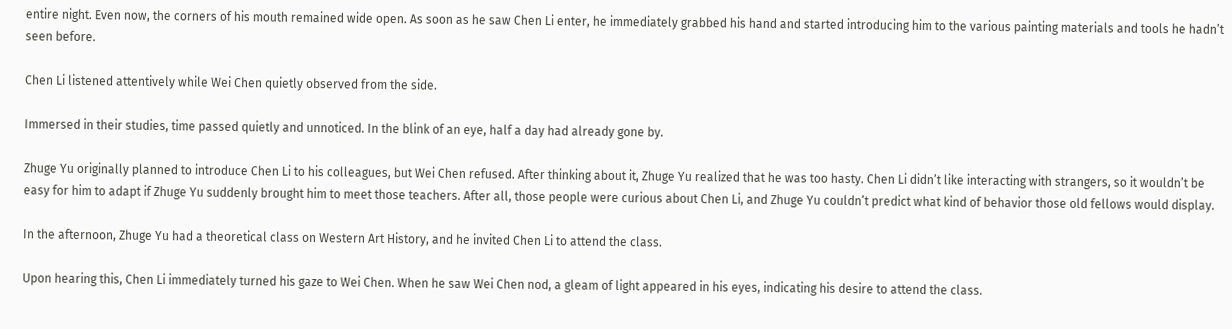entire night. Even now, the corners of his mouth remained wide open. As soon as he saw Chen Li enter, he immediately grabbed his hand and started introducing him to the various painting materials and tools he hadn’t seen before.

Chen Li listened attentively while Wei Chen quietly observed from the side.

Immersed in their studies, time passed quietly and unnoticed. In the blink of an eye, half a day had already gone by.

Zhuge Yu originally planned to introduce Chen Li to his colleagues, but Wei Chen refused. After thinking about it, Zhuge Yu realized that he was too hasty. Chen Li didn’t like interacting with strangers, so it wouldn’t be easy for him to adapt if Zhuge Yu suddenly brought him to meet those teachers. After all, those people were curious about Chen Li, and Zhuge Yu couldn’t predict what kind of behavior those old fellows would display.

In the afternoon, Zhuge Yu had a theoretical class on Western Art History, and he invited Chen Li to attend the class.

Upon hearing this, Chen Li immediately turned his gaze to Wei Chen. When he saw Wei Chen nod, a gleam of light appeared in his eyes, indicating his desire to attend the class.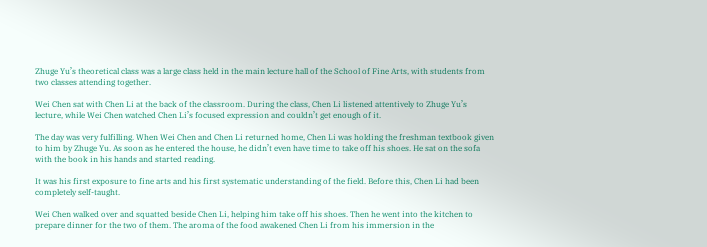Zhuge Yu’s theoretical class was a large class held in the main lecture hall of the School of Fine Arts, with students from two classes attending together.

Wei Chen sat with Chen Li at the back of the classroom. During the class, Chen Li listened attentively to Zhuge Yu’s lecture, while Wei Chen watched Chen Li’s focused expression and couldn’t get enough of it.

The day was very fulfilling. When Wei Chen and Chen Li returned home, Chen Li was holding the freshman textbook given to him by Zhuge Yu. As soon as he entered the house, he didn’t even have time to take off his shoes. He sat on the sofa with the book in his hands and started reading.

It was his first exposure to fine arts and his first systematic understanding of the field. Before this, Chen Li had been completely self-taught.

Wei Chen walked over and squatted beside Chen Li, helping him take off his shoes. Then he went into the kitchen to prepare dinner for the two of them. The aroma of the food awakened Chen Li from his immersion in the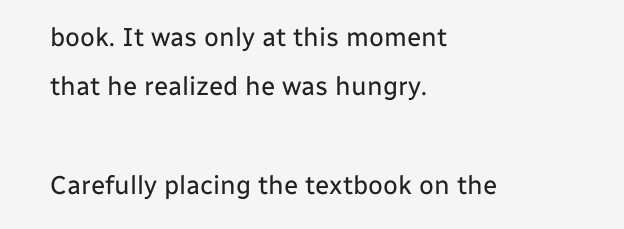book. It was only at this moment that he realized he was hungry.

Carefully placing the textbook on the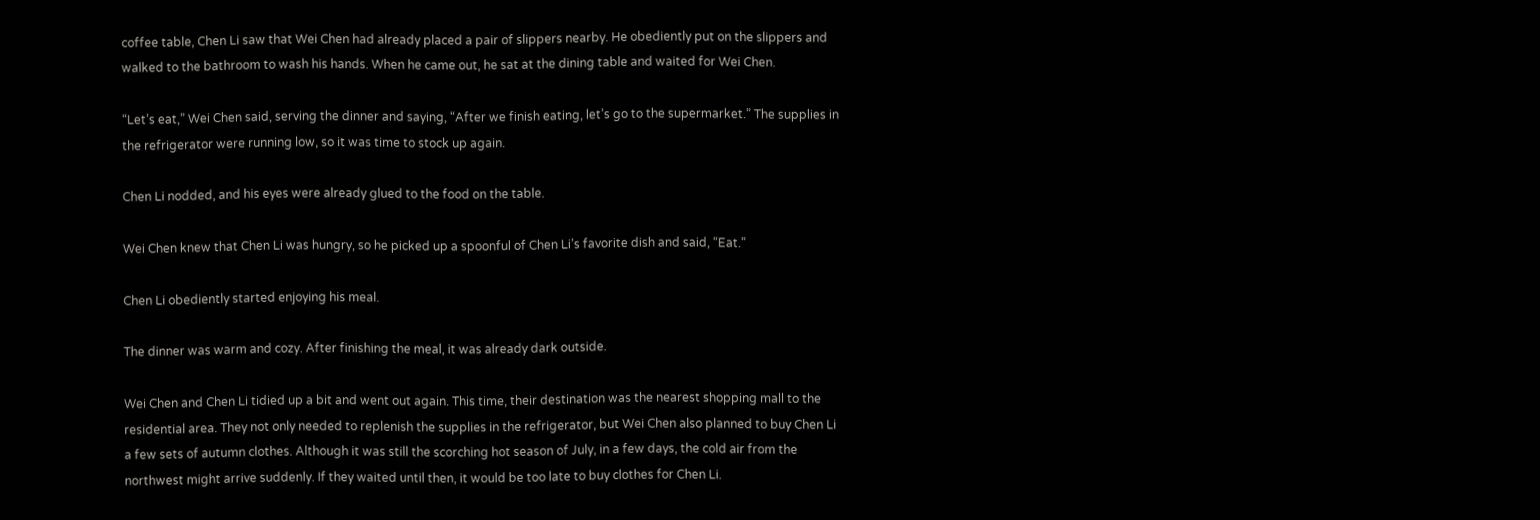coffee table, Chen Li saw that Wei Chen had already placed a pair of slippers nearby. He obediently put on the slippers and walked to the bathroom to wash his hands. When he came out, he sat at the dining table and waited for Wei Chen.

“Let’s eat,” Wei Chen said, serving the dinner and saying, “After we finish eating, let’s go to the supermarket.” The supplies in the refrigerator were running low, so it was time to stock up again.

Chen Li nodded, and his eyes were already glued to the food on the table.

Wei Chen knew that Chen Li was hungry, so he picked up a spoonful of Chen Li’s favorite dish and said, “Eat.”

Chen Li obediently started enjoying his meal.

The dinner was warm and cozy. After finishing the meal, it was already dark outside.

Wei Chen and Chen Li tidied up a bit and went out again. This time, their destination was the nearest shopping mall to the residential area. They not only needed to replenish the supplies in the refrigerator, but Wei Chen also planned to buy Chen Li a few sets of autumn clothes. Although it was still the scorching hot season of July, in a few days, the cold air from the northwest might arrive suddenly. If they waited until then, it would be too late to buy clothes for Chen Li.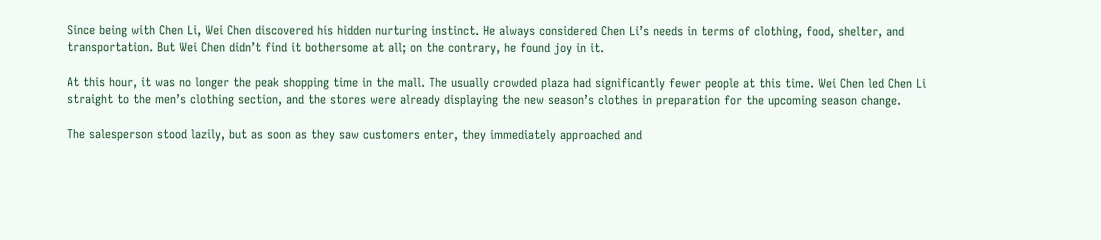Since being with Chen Li, Wei Chen discovered his hidden nurturing instinct. He always considered Chen Li’s needs in terms of clothing, food, shelter, and transportation. But Wei Chen didn’t find it bothersome at all; on the contrary, he found joy in it.

At this hour, it was no longer the peak shopping time in the mall. The usually crowded plaza had significantly fewer people at this time. Wei Chen led Chen Li straight to the men’s clothing section, and the stores were already displaying the new season’s clothes in preparation for the upcoming season change.

The salesperson stood lazily, but as soon as they saw customers enter, they immediately approached and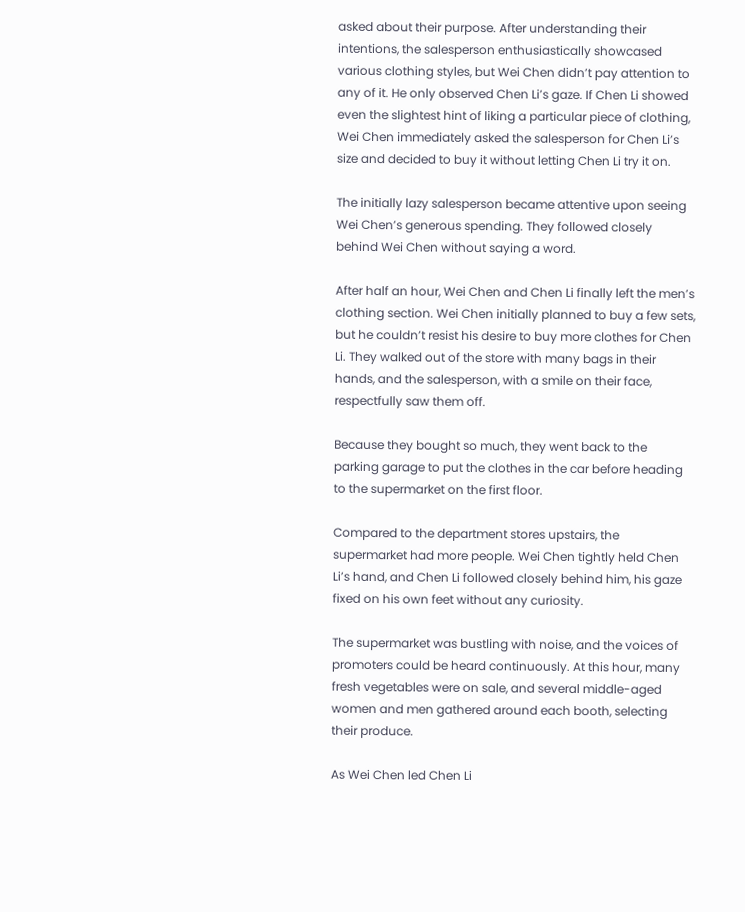asked about their purpose. After understanding their intentions, the salesperson enthusiastically showcased various clothing styles, but Wei Chen didn’t pay attention to any of it. He only observed Chen Li’s gaze. If Chen Li showed even the slightest hint of liking a particular piece of clothing, Wei Chen immediately asked the salesperson for Chen Li’s size and decided to buy it without letting Chen Li try it on.

The initially lazy salesperson became attentive upon seeing Wei Chen’s generous spending. They followed closely behind Wei Chen without saying a word.

After half an hour, Wei Chen and Chen Li finally left the men’s clothing section. Wei Chen initially planned to buy a few sets, but he couldn’t resist his desire to buy more clothes for Chen Li. They walked out of the store with many bags in their hands, and the salesperson, with a smile on their face, respectfully saw them off.

Because they bought so much, they went back to the parking garage to put the clothes in the car before heading to the supermarket on the first floor.

Compared to the department stores upstairs, the supermarket had more people. Wei Chen tightly held Chen Li’s hand, and Chen Li followed closely behind him, his gaze fixed on his own feet without any curiosity.

The supermarket was bustling with noise, and the voices of promoters could be heard continuously. At this hour, many fresh vegetables were on sale, and several middle-aged women and men gathered around each booth, selecting their produce.

As Wei Chen led Chen Li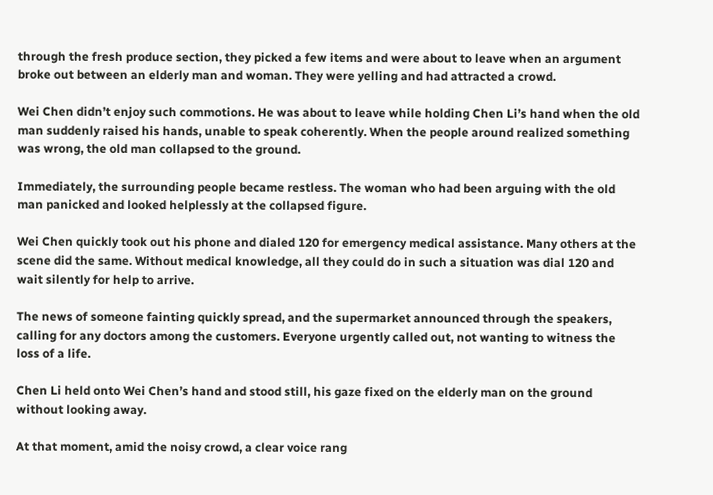through the fresh produce section, they picked a few items and were about to leave when an argument broke out between an elderly man and woman. They were yelling and had attracted a crowd.

Wei Chen didn’t enjoy such commotions. He was about to leave while holding Chen Li’s hand when the old man suddenly raised his hands, unable to speak coherently. When the people around realized something was wrong, the old man collapsed to the ground.

Immediately, the surrounding people became restless. The woman who had been arguing with the old man panicked and looked helplessly at the collapsed figure.

Wei Chen quickly took out his phone and dialed 120 for emergency medical assistance. Many others at the scene did the same. Without medical knowledge, all they could do in such a situation was dial 120 and wait silently for help to arrive.

The news of someone fainting quickly spread, and the supermarket announced through the speakers, calling for any doctors among the customers. Everyone urgently called out, not wanting to witness the loss of a life.

Chen Li held onto Wei Chen’s hand and stood still, his gaze fixed on the elderly man on the ground without looking away.

At that moment, amid the noisy crowd, a clear voice rang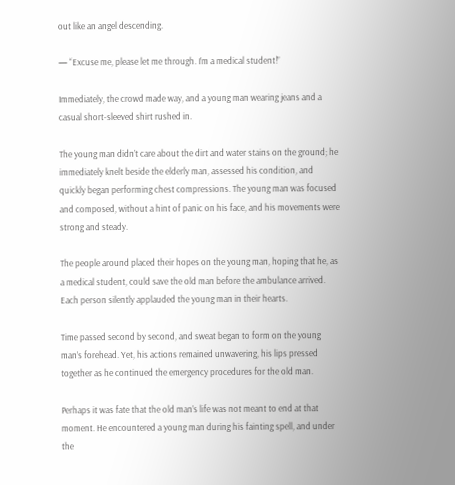out like an angel descending.

— “Excuse me, please let me through. I’m a medical student!”

Immediately, the crowd made way, and a young man wearing jeans and a casual short-sleeved shirt rushed in.

The young man didn’t care about the dirt and water stains on the ground; he immediately knelt beside the elderly man, assessed his condition, and quickly began performing chest compressions. The young man was focused and composed, without a hint of panic on his face, and his movements were strong and steady.

The people around placed their hopes on the young man, hoping that he, as a medical student, could save the old man before the ambulance arrived. Each person silently applauded the young man in their hearts.

Time passed second by second, and sweat began to form on the young man’s forehead. Yet, his actions remained unwavering, his lips pressed together as he continued the emergency procedures for the old man.

Perhaps it was fate that the old man’s life was not meant to end at that moment. He encountered a young man during his fainting spell, and under the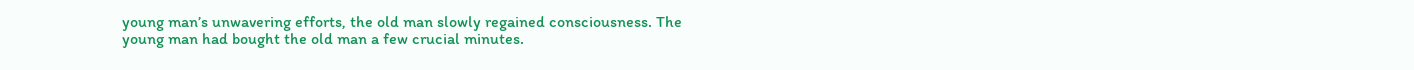young man’s unwavering efforts, the old man slowly regained consciousness. The young man had bought the old man a few crucial minutes.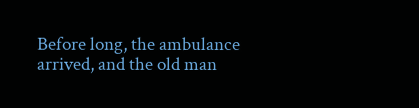Before long, the ambulance arrived, and the old man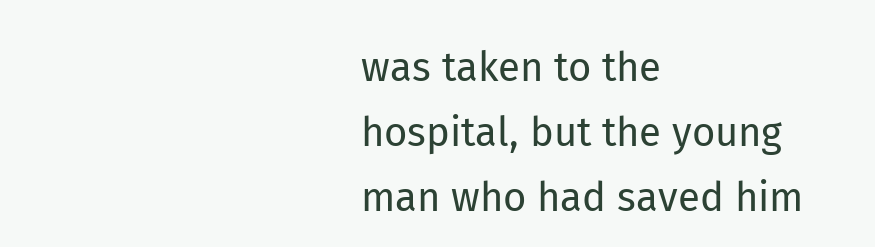was taken to the hospital, but the young man who had saved him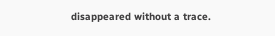disappeared without a trace.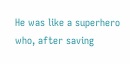He was like a superhero who, after saving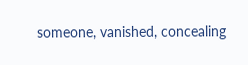someone, vanished, concealing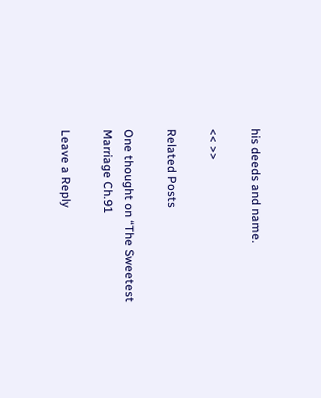his deeds and name.

<< >>

Related Posts

One thought on “The Sweetest Marriage Ch.91

Leave a Reply